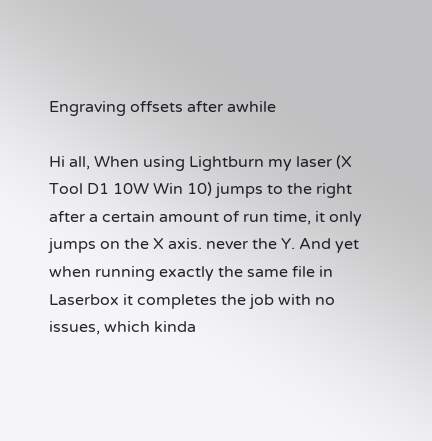Engraving offsets after awhile

Hi all, When using Lightburn my laser (X Tool D1 10W Win 10) jumps to the right after a certain amount of run time, it only jumps on the X axis. never the Y. And yet when running exactly the same file in Laserbox it completes the job with no issues, which kinda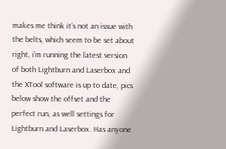makes me think it’s not an issue with the belts, which seem to be set about right, i’m running the latest version of both Lightburn and Laserbox and the XTool software is up to date, pics below show the offset and the perfect run, as well settings for Lightburn and Laserbox. Has anyone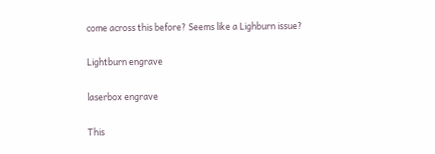come across this before? Seems like a Lighburn issue?

Lightburn engrave

laserbox engrave

This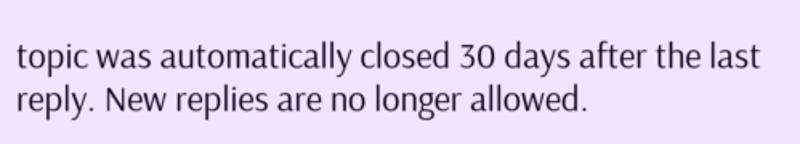topic was automatically closed 30 days after the last reply. New replies are no longer allowed.